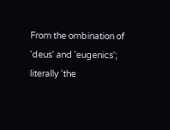From the ombination of 'deus' and 'eugenics'; literally 'the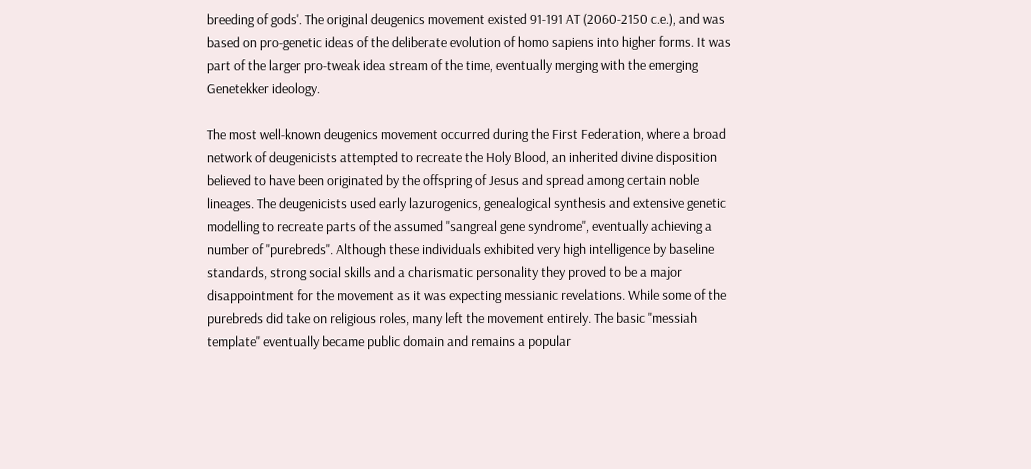breeding of gods'. The original deugenics movement existed 91-191 AT (2060-2150 c.e.), and was based on pro-genetic ideas of the deliberate evolution of homo sapiens into higher forms. It was part of the larger pro-tweak idea stream of the time, eventually merging with the emerging Genetekker ideology.

The most well-known deugenics movement occurred during the First Federation, where a broad network of deugenicists attempted to recreate the Holy Blood, an inherited divine disposition believed to have been originated by the offspring of Jesus and spread among certain noble lineages. The deugenicists used early lazurogenics, genealogical synthesis and extensive genetic modelling to recreate parts of the assumed "sangreal gene syndrome", eventually achieving a number of "purebreds". Although these individuals exhibited very high intelligence by baseline standards, strong social skills and a charismatic personality they proved to be a major disappointment for the movement as it was expecting messianic revelations. While some of the purebreds did take on religious roles, many left the movement entirely. The basic "messiah template" eventually became public domain and remains a popular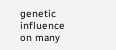genetic influence on many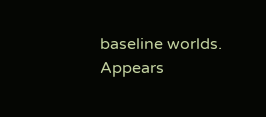baseline worlds.
Appears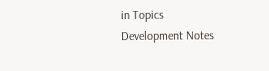in Topics
Development Notes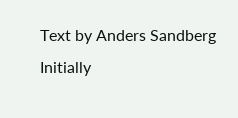Text by Anders Sandberg
Initially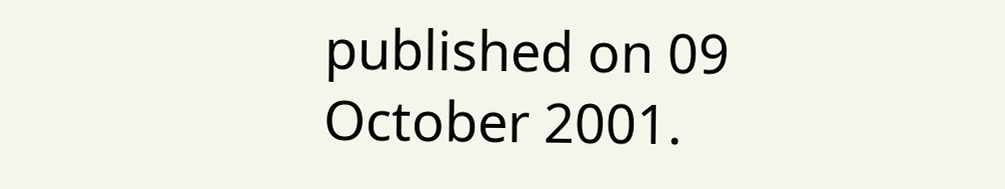published on 09 October 2001.